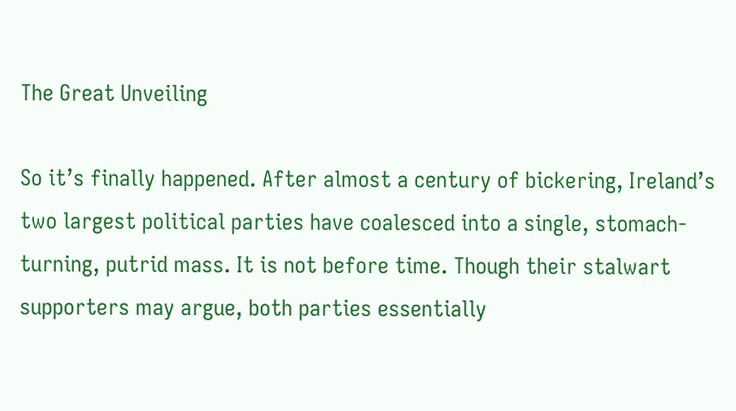The Great Unveiling

So it’s finally happened. After almost a century of bickering, Ireland’s two largest political parties have coalesced into a single, stomach-turning, putrid mass. It is not before time. Though their stalwart supporters may argue, both parties essentially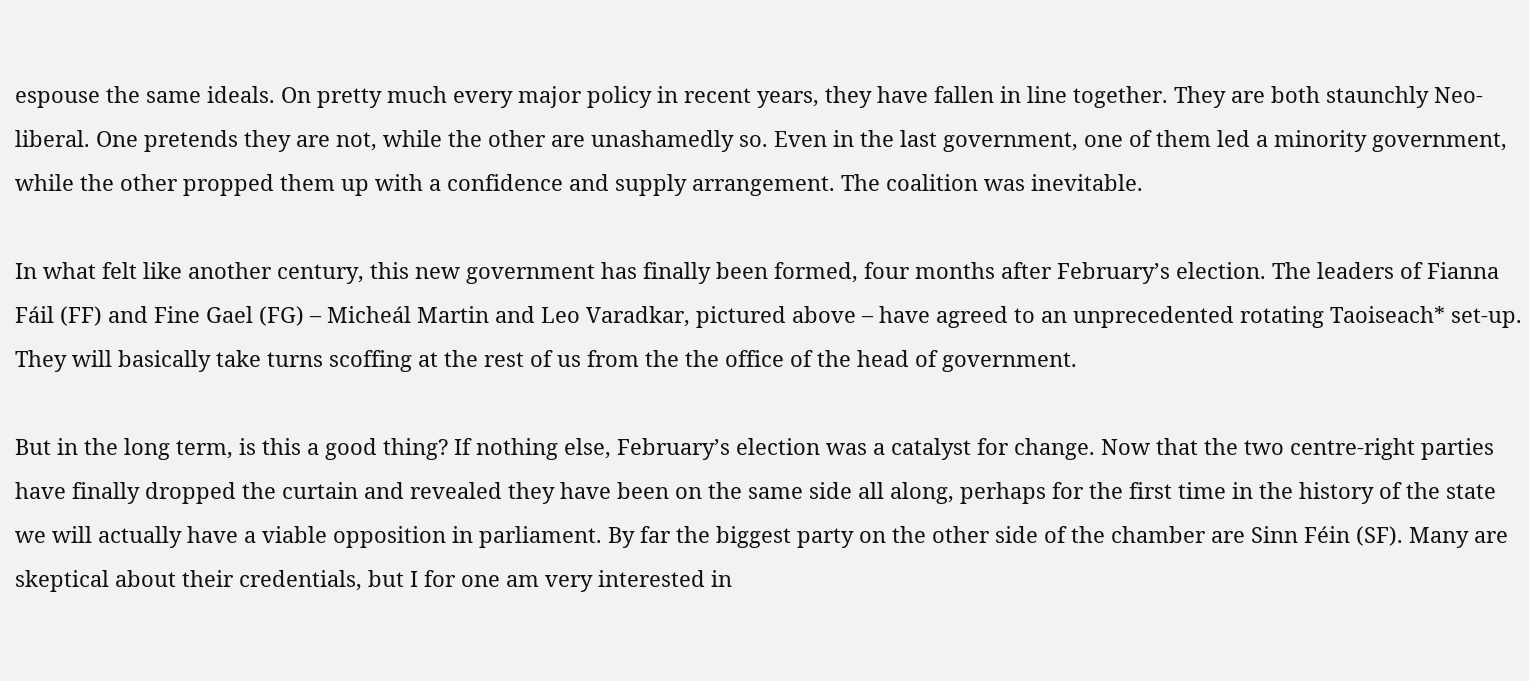espouse the same ideals. On pretty much every major policy in recent years, they have fallen in line together. They are both staunchly Neo-liberal. One pretends they are not, while the other are unashamedly so. Even in the last government, one of them led a minority government, while the other propped them up with a confidence and supply arrangement. The coalition was inevitable.

In what felt like another century, this new government has finally been formed, four months after February’s election. The leaders of Fianna Fáil (FF) and Fine Gael (FG) – Micheál Martin and Leo Varadkar, pictured above – have agreed to an unprecedented rotating Taoiseach* set-up. They will basically take turns scoffing at the rest of us from the the office of the head of government.

But in the long term, is this a good thing? If nothing else, February’s election was a catalyst for change. Now that the two centre-right parties have finally dropped the curtain and revealed they have been on the same side all along, perhaps for the first time in the history of the state we will actually have a viable opposition in parliament. By far the biggest party on the other side of the chamber are Sinn Féin (SF). Many are skeptical about their credentials, but I for one am very interested in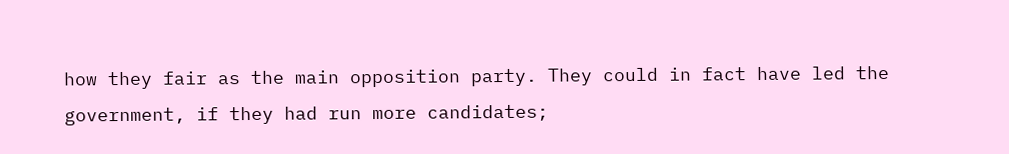how they fair as the main opposition party. They could in fact have led the government, if they had run more candidates;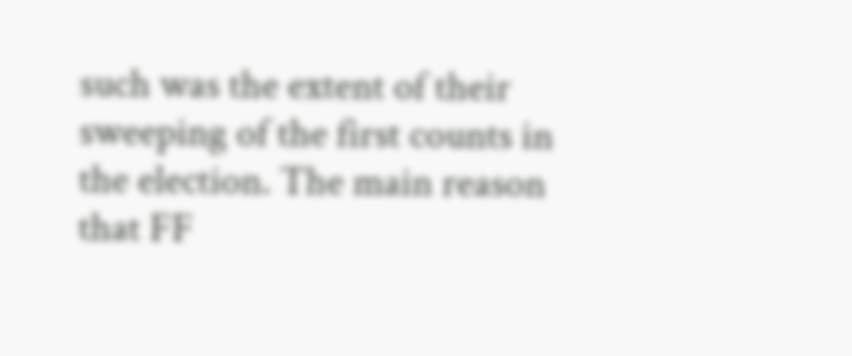such was the extent of their sweeping of the first counts in the election. The main reason that FF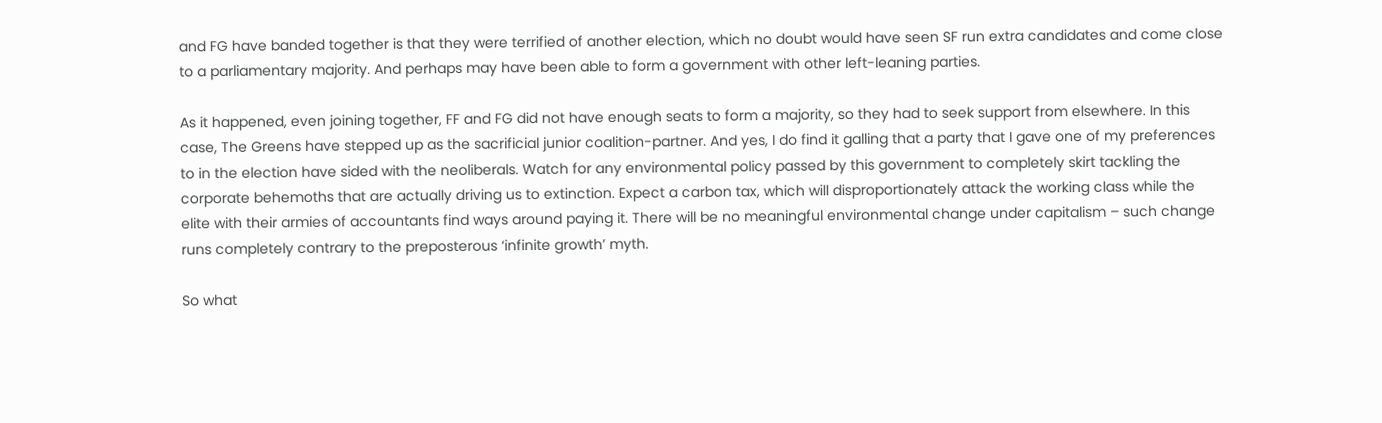and FG have banded together is that they were terrified of another election, which no doubt would have seen SF run extra candidates and come close to a parliamentary majority. And perhaps may have been able to form a government with other left-leaning parties.

As it happened, even joining together, FF and FG did not have enough seats to form a majority, so they had to seek support from elsewhere. In this case, The Greens have stepped up as the sacrificial junior coalition-partner. And yes, I do find it galling that a party that I gave one of my preferences to in the election have sided with the neoliberals. Watch for any environmental policy passed by this government to completely skirt tackling the corporate behemoths that are actually driving us to extinction. Expect a carbon tax, which will disproportionately attack the working class while the elite with their armies of accountants find ways around paying it. There will be no meaningful environmental change under capitalism – such change runs completely contrary to the preposterous ‘infinite growth’ myth.

So what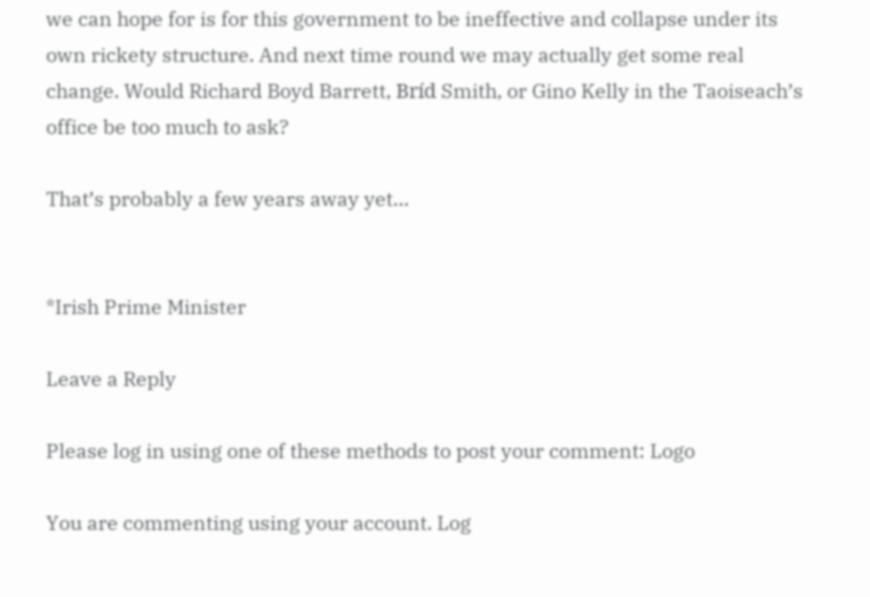we can hope for is for this government to be ineffective and collapse under its own rickety structure. And next time round we may actually get some real change. Would Richard Boyd Barrett, Bríd Smith, or Gino Kelly in the Taoiseach’s office be too much to ask?

That’s probably a few years away yet…


*Irish Prime Minister

Leave a Reply

Please log in using one of these methods to post your comment: Logo

You are commenting using your account. Log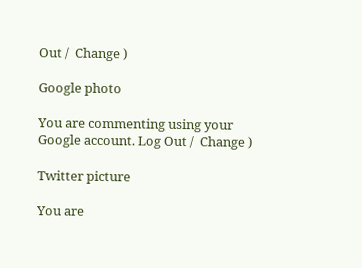Out /  Change )

Google photo

You are commenting using your Google account. Log Out /  Change )

Twitter picture

You are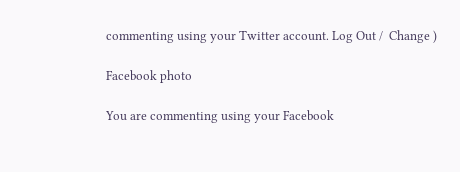commenting using your Twitter account. Log Out /  Change )

Facebook photo

You are commenting using your Facebook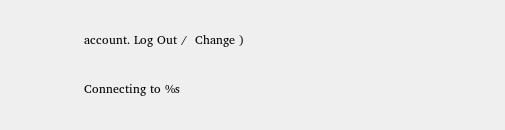account. Log Out /  Change )

Connecting to %s